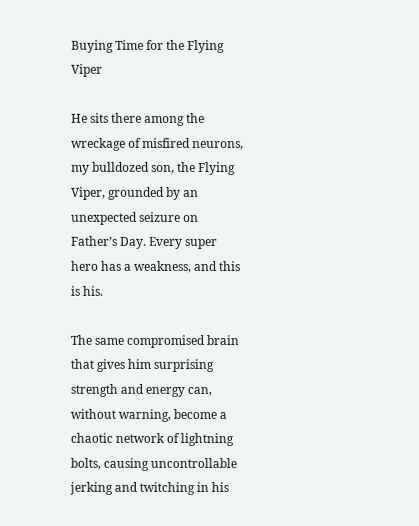Buying Time for the Flying Viper

He sits there among the wreckage of misfired neurons, my bulldozed son, the Flying Viper, grounded by an unexpected seizure on Father’s Day. Every super hero has a weakness, and this is his.

The same compromised brain that gives him surprising strength and energy can, without warning, become a chaotic network of lightning bolts, causing uncontrollable jerking and twitching in his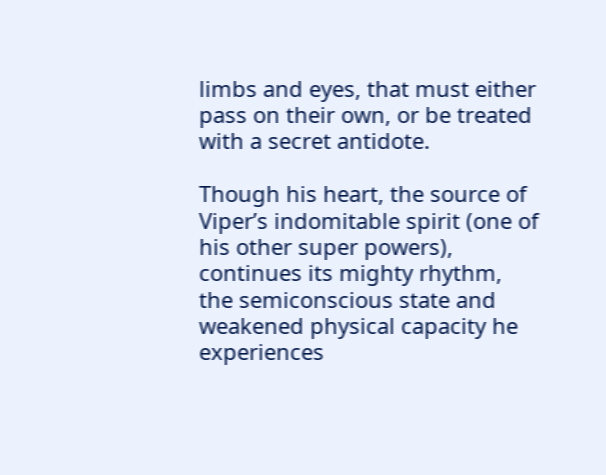limbs and eyes, that must either pass on their own, or be treated with a secret antidote.

Though his heart, the source of Viper’s indomitable spirit (one of his other super powers), continues its mighty rhythm, the semiconscious state and weakened physical capacity he experiences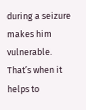during a seizure makes him vulnerable. That’s when it helps to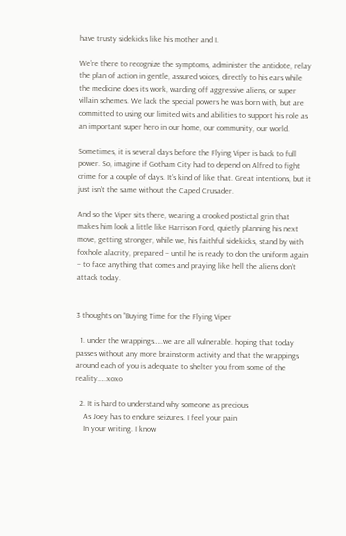have trusty sidekicks like his mother and I.

We’re there to recognize the symptoms, administer the antidote, relay the plan of action in gentle, assured voices, directly to his ears while the medicine does its work, warding off aggressive aliens, or super villain schemes. We lack the special powers he was born with, but are committed to using our limited wits and abilities to support his role as an important super hero in our home, our community, our world.

Sometimes, it is several days before the Flying Viper is back to full power. So, imagine if Gotham City had to depend on Alfred to fight crime for a couple of days. It’s kind of like that. Great intentions, but it just isn’t the same without the Caped Crusader.

And so the Viper sits there, wearing a crooked postictal grin that makes him look a little like Harrison Ford, quietly planning his next move, getting stronger, while we, his faithful sidekicks, stand by with foxhole alacrity, prepared – until he is ready to don the uniform again – to face anything that comes and praying like hell the aliens don’t attack today.


3 thoughts on “Buying Time for the Flying Viper

  1. under the wrappings…..we are all vulnerable. hoping that today passes without any more brainstorm activity and that the wrappings around each of you is adequate to shelter you from some of the reality…..xoxo

  2. It is hard to understand why someone as precious
    As Joey has to endure seizures. I feel your pain
    In your writing. I know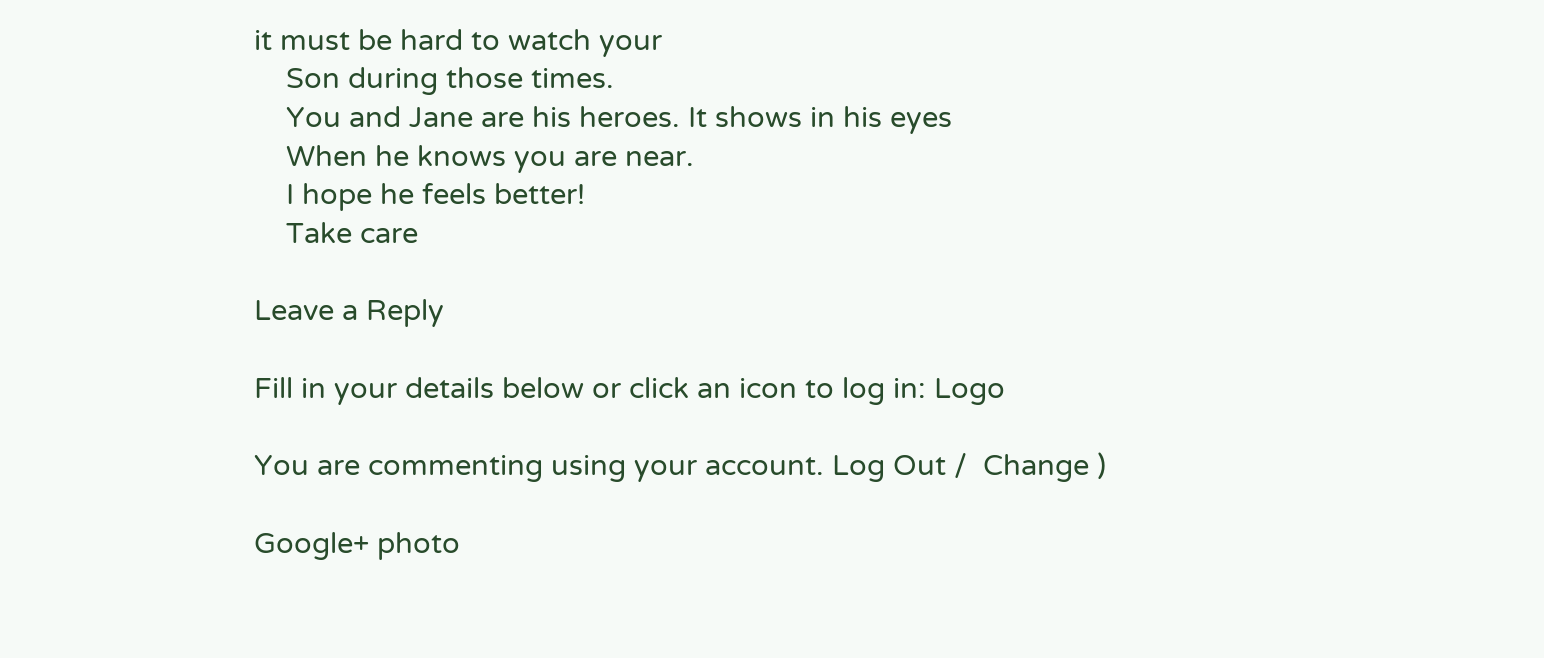it must be hard to watch your
    Son during those times.
    You and Jane are his heroes. It shows in his eyes
    When he knows you are near.
    I hope he feels better!
    Take care

Leave a Reply

Fill in your details below or click an icon to log in: Logo

You are commenting using your account. Log Out /  Change )

Google+ photo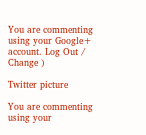You are commenting using your Google+ account. Log Out /  Change )

Twitter picture

You are commenting using your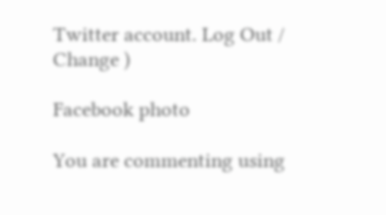Twitter account. Log Out /  Change )

Facebook photo

You are commenting using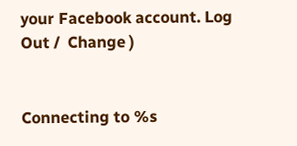your Facebook account. Log Out /  Change )


Connecting to %s